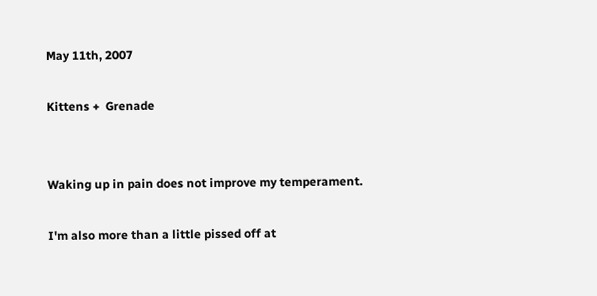May 11th, 2007

Kittens +  Grenade


Waking up in pain does not improve my temperament.

I'm also more than a little pissed off at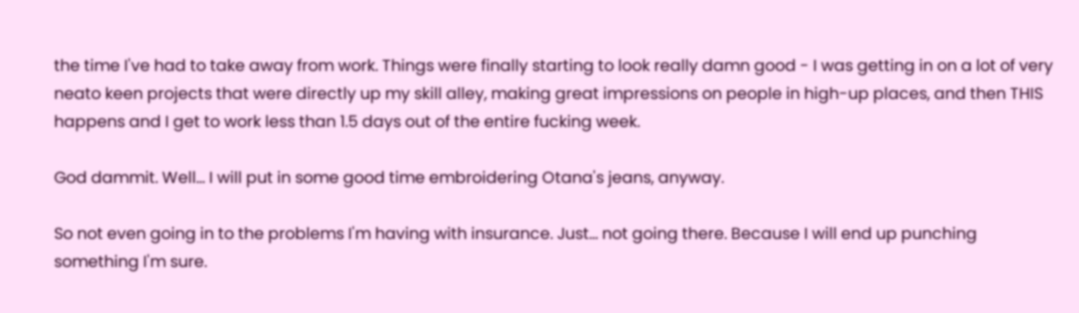the time I've had to take away from work. Things were finally starting to look really damn good - I was getting in on a lot of very neato keen projects that were directly up my skill alley, making great impressions on people in high-up places, and then THIS happens and I get to work less than 1.5 days out of the entire fucking week.

God dammit. Well... I will put in some good time embroidering Otana's jeans, anyway.

So not even going in to the problems I'm having with insurance. Just... not going there. Because I will end up punching something I'm sure.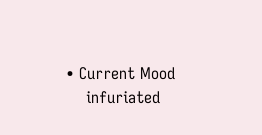• Current Mood
    infuriated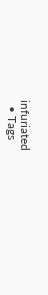infuriated
  • Tags